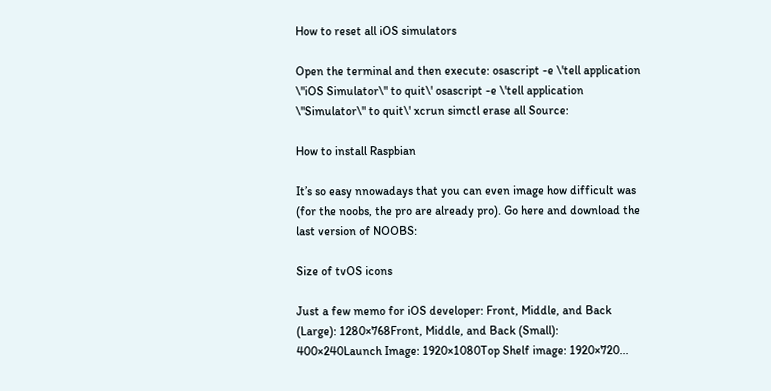How to reset all iOS simulators

Open the terminal and then execute: osascript -e \'tell application \"iOS Simulator\" to quit\' osascript -e \'tell application \"Simulator\" to quit\' xcrun simctl erase all Source:

How to install Raspbian

It’s so easy nnowadays that you can even image how difficult was (for the noobs, the pro are already pro). Go here and download the last version of NOOBS:

Size of tvOS icons

Just a few memo for iOS developer: Front, Middle, and Back (Large): 1280×768Front, Middle, and Back (Small): 400×240Launch Image: 1920×1080Top Shelf image: 1920×720...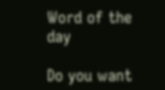Word of the day

Do you want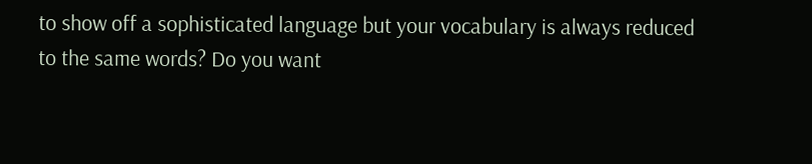to show off a sophisticated language but your vocabulary is always reduced to the same words? Do you want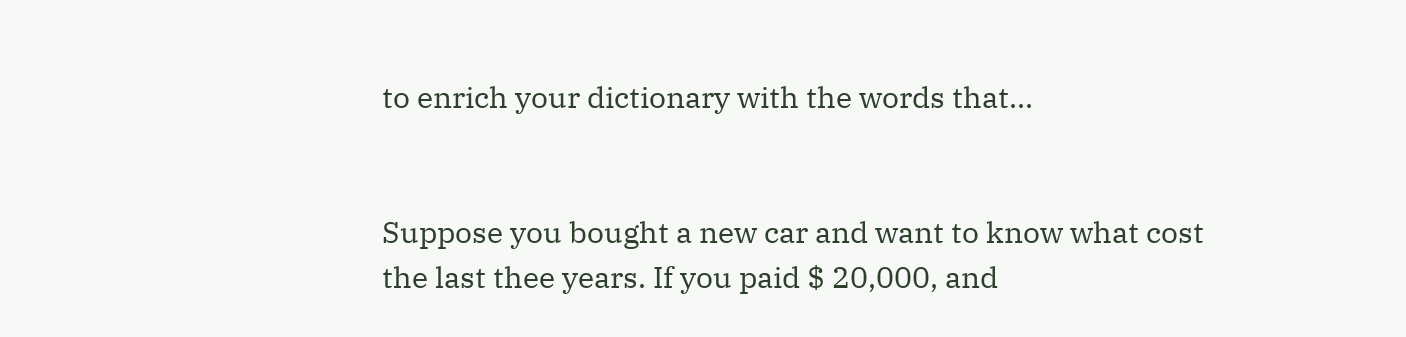to enrich your dictionary with the words that...


Suppose you bought a new car and want to know what cost the last thee years. If you paid $ 20,000, and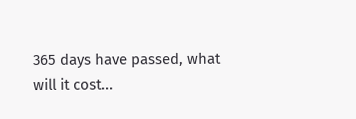365 days have passed, what will it cost...